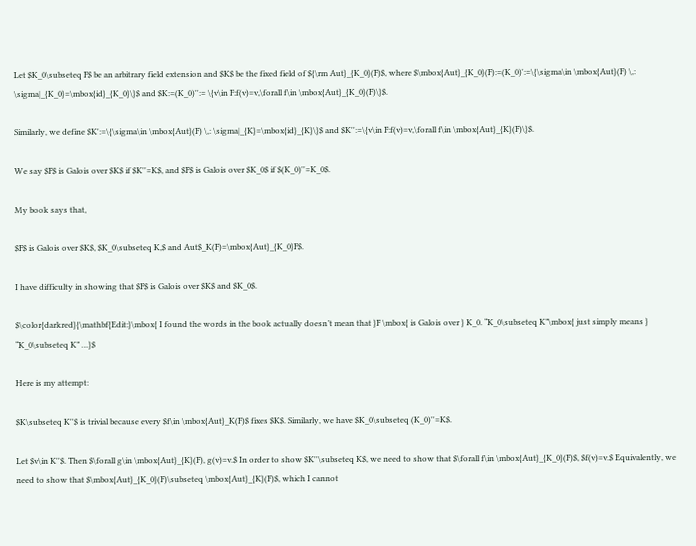Let $K_0\subseteq F$ be an arbitrary field extension and $K$ be the fixed field of ${\rm Aut}_{K_0}(F)$, where $\mbox{Aut}_{K_0}(F):=(K_0)':=\{\sigma\in \mbox{Aut}(F) \,: \sigma|_{K_0}=\mbox{id}_{K_0}\}$ and $K:=(K_0)'':= \{v\in F:f(v)=v,\forall f\in \mbox{Aut}_{K_0}(F)\}$.

Similarly, we define $K':=\{\sigma\in \mbox{Aut}(F) \,: \sigma|_{K}=\mbox{id}_{K}\}$ and $K'':=\{v\in F:f(v)=v,\forall f\in \mbox{Aut}_{K}(F)\}$.

We say $F$ is Galois over $K$ if $K''=K$, and $F$ is Galois over $K_0$ if $(K_0)''=K_0$.

My book says that,

$F$ is Galois over $K$, $K_0\subseteq K,$ and Aut$_K(F)=\mbox{Aut}_{K_0}F$.

I have difficulty in showing that $F$ is Galois over $K$ and $K_0$.

$\color{darkred}{\mathbf{Edit:}\mbox{ I found the words in the book actually doesn’t mean that }F \mbox{ is Galois over } K_0. “K_0\subseteq K”\mbox{ just simply means } “K_0\subseteq K” …}$

Here is my attempt:

$K\subseteq K''$ is trivial because every $f\in \mbox{Aut}_K(F)$ fixes $K$. Similarly, we have $K_0\subseteq (K_0)''=K$.

Let $v\in K''$. Then $\forall g\in \mbox{Aut}_{K}(F), g(v)=v.$ In order to show $K''\subseteq K$, we need to show that $\forall f\in \mbox{Aut}_{K_0}(F)$, $f(v)=v.$ Equivalently, we need to show that $\mbox{Aut}_{K_0}(F)\subseteq \mbox{Aut}_{K}(F)$, which I cannot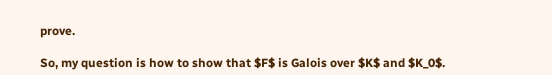prove.

So, my question is how to show that $F$ is Galois over $K$ and $K_0$.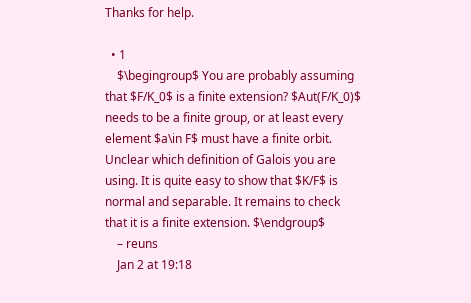Thanks for help.

  • 1
    $\begingroup$ You are probably assuming that $F/K_0$ is a finite extension? $Aut(F/K_0)$ needs to be a finite group, or at least every element $a\in F$ must have a finite orbit. Unclear which definition of Galois you are using. It is quite easy to show that $K/F$ is normal and separable. It remains to check that it is a finite extension. $\endgroup$
    – reuns
    Jan 2 at 19:18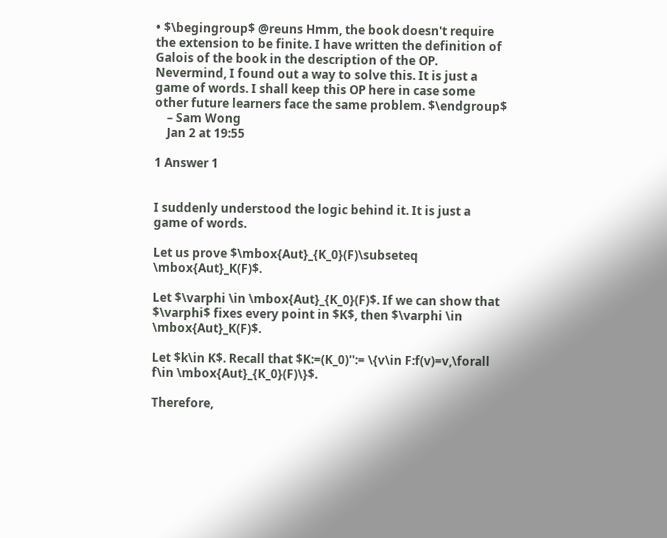• $\begingroup$ @reuns Hmm, the book doesn't require the extension to be finite. I have written the definition of Galois of the book in the description of the OP. Nevermind, I found out a way to solve this. It is just a game of words. I shall keep this OP here in case some other future learners face the same problem. $\endgroup$
    – Sam Wong
    Jan 2 at 19:55

1 Answer 1


I suddenly understood the logic behind it. It is just a game of words.

Let us prove $\mbox{Aut}_{K_0}(F)\subseteq \mbox{Aut}_K(F)$.

Let $\varphi \in \mbox{Aut}_{K_0}(F)$. If we can show that $\varphi$ fixes every point in $K$, then $\varphi \in \mbox{Aut}_K(F)$.

Let $k\in K$. Recall that $K:=(K_0)'':= \{v\in F:f(v)=v,\forall f\in \mbox{Aut}_{K_0}(F)\}$.

Therefore,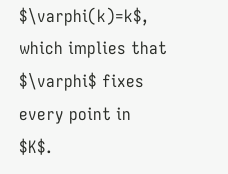$\varphi(k)=k$, which implies that $\varphi$ fixes every point in $K$.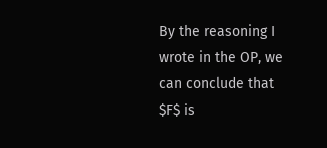By the reasoning I wrote in the OP, we can conclude that $F$ is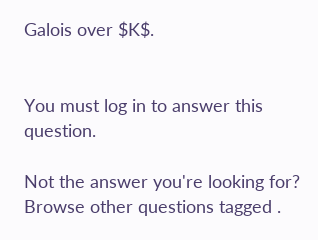Galois over $K$.


You must log in to answer this question.

Not the answer you're looking for? Browse other questions tagged .